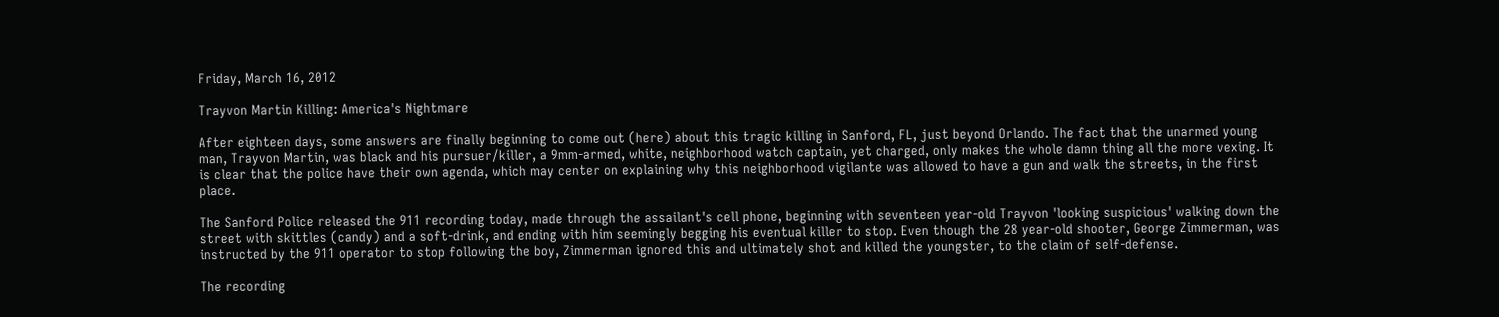Friday, March 16, 2012

Trayvon Martin Killing: America's Nightmare

After eighteen days, some answers are finally beginning to come out (here) about this tragic killing in Sanford, FL, just beyond Orlando. The fact that the unarmed young man, Trayvon Martin, was black and his pursuer/killer, a 9mm-armed, white, neighborhood watch captain, yet charged, only makes the whole damn thing all the more vexing. It is clear that the police have their own agenda, which may center on explaining why this neighborhood vigilante was allowed to have a gun and walk the streets, in the first place.

The Sanford Police released the 911 recording today, made through the assailant's cell phone, beginning with seventeen year-old Trayvon 'looking suspicious' walking down the street with skittles (candy) and a soft-drink, and ending with him seemingly begging his eventual killer to stop. Even though the 28 year-old shooter, George Zimmerman, was instructed by the 911 operator to stop following the boy, Zimmerman ignored this and ultimately shot and killed the youngster, to the claim of self-defense.

The recording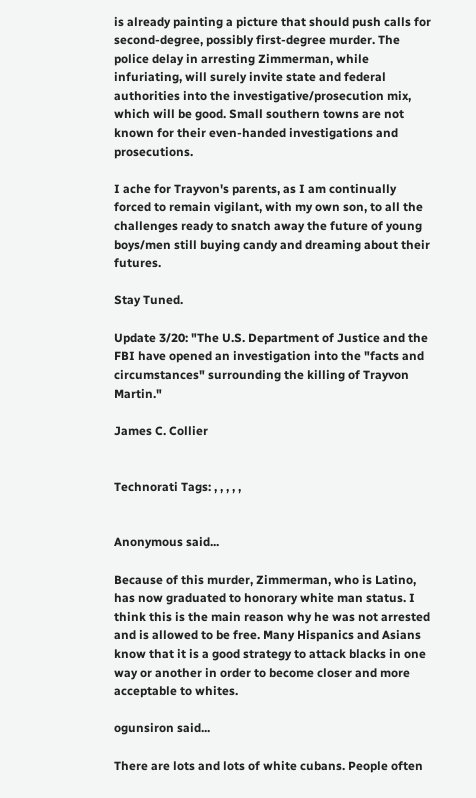is already painting a picture that should push calls for second-degree, possibly first-degree murder. The police delay in arresting Zimmerman, while infuriating, will surely invite state and federal authorities into the investigative/prosecution mix, which will be good. Small southern towns are not known for their even-handed investigations and prosecutions.

I ache for Trayvon's parents, as I am continually forced to remain vigilant, with my own son, to all the challenges ready to snatch away the future of young boys/men still buying candy and dreaming about their futures.

Stay Tuned.

Update 3/20: "The U.S. Department of Justice and the FBI have opened an investigation into the "facts and circumstances" surrounding the killing of Trayvon Martin."

James C. Collier


Technorati Tags: , , , , ,


Anonymous said...

Because of this murder, Zimmerman, who is Latino, has now graduated to honorary white man status. I think this is the main reason why he was not arrested and is allowed to be free. Many Hispanics and Asians know that it is a good strategy to attack blacks in one way or another in order to become closer and more acceptable to whites.

ogunsiron said...

There are lots and lots of white cubans. People often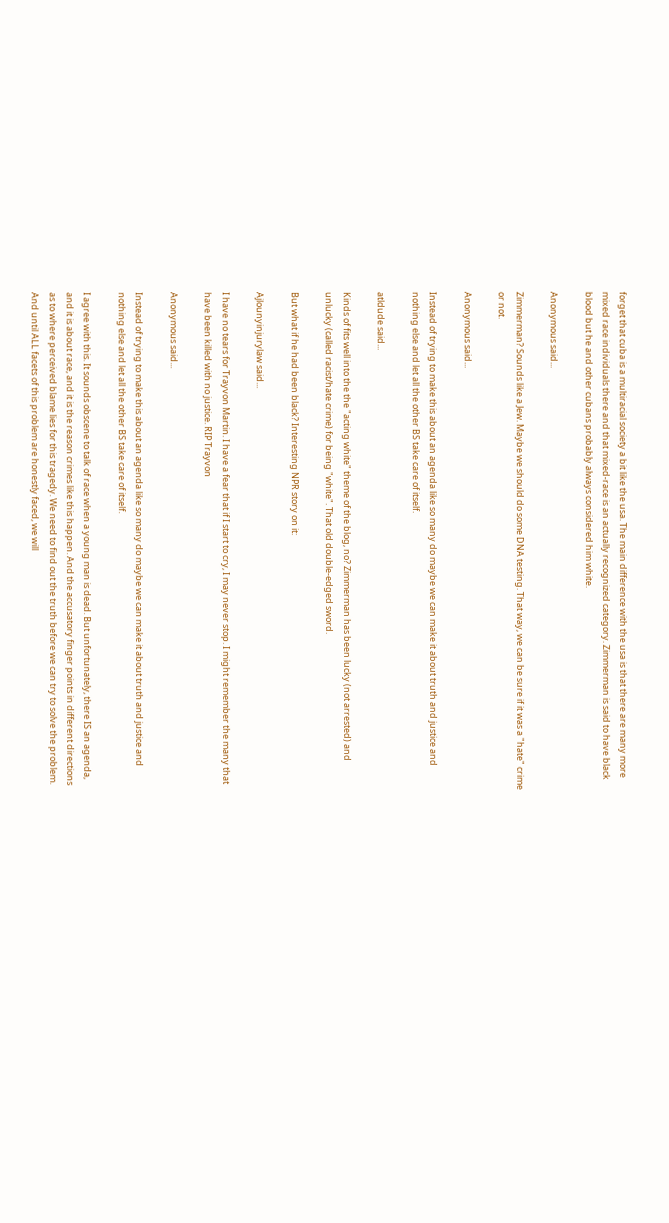forget that cuba is a multiracial society a bit like the usa. The main difference with the usa is that there are many more mixed race individuals there and that mixed-race is an actually recognized category. Zimmerman is said to have black blood but he and other cubans probably always considered him white.

Anonymous said...

Zimmerman? Sounds like a Jew. Maybe we should do some DNA testing. That way, we can be sure if it was a "hate" crime or not.

Anonymous said...

Instead of trying to make this about an agenda like so many do maybe we can make it about truth and justice and nothing else and let all the other BS take care of itself.

atldude said...

Kinds of fits well into the the "acting white" theme of the blog, no? Zimmerman has been lucky (not arrested) and unlucky (called racist/hate crime) for being "white". That old double-edged sword.

But what if he had been black? Interesting NPR story on it:

Ajlounyinjurylaw said...

I have no tears for Trayvon Martin. I have a fear that if I start to cry, I may never stop. I might remember the many that have been killed with no justice. RIP Trayvon

Anonymous said...

Instead of trying to make this about an agenda like so many do maybe we can make it about truth and justice and nothing else and let all the other BS take care of itself.

I agree with this. It sounds obscene to talk of race when a young man is dead. But unfortunately, there IS an agenda, and it is about race, and it is the reason crimes like this happen. And the accusatory finger points in different directions as to where perceived blame lies for this tragedy. We need to find out the truth before we can try to solve the problem. And until ALL facets of this problem are honestly faced, we will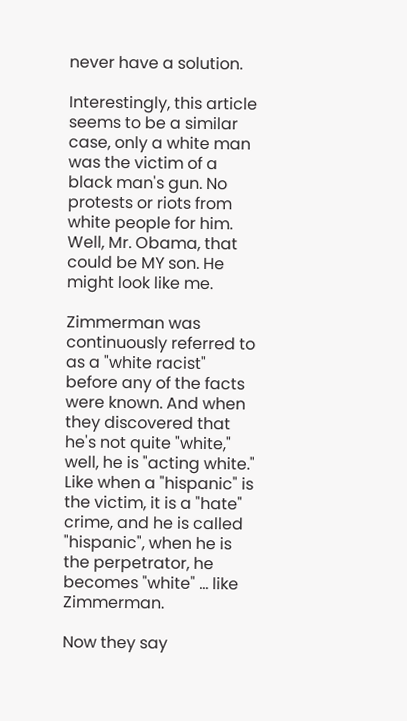never have a solution.

Interestingly, this article seems to be a similar case, only a white man was the victim of a black man's gun. No protests or riots from white people for him. Well, Mr. Obama, that could be MY son. He might look like me.

Zimmerman was continuously referred to as a "white racist" before any of the facts were known. And when they discovered that he's not quite "white," well, he is "acting white." Like when a "hispanic" is the victim, it is a "hate" crime, and he is called "hispanic", when he is the perpetrator, he becomes "white" ... like Zimmerman.

Now they say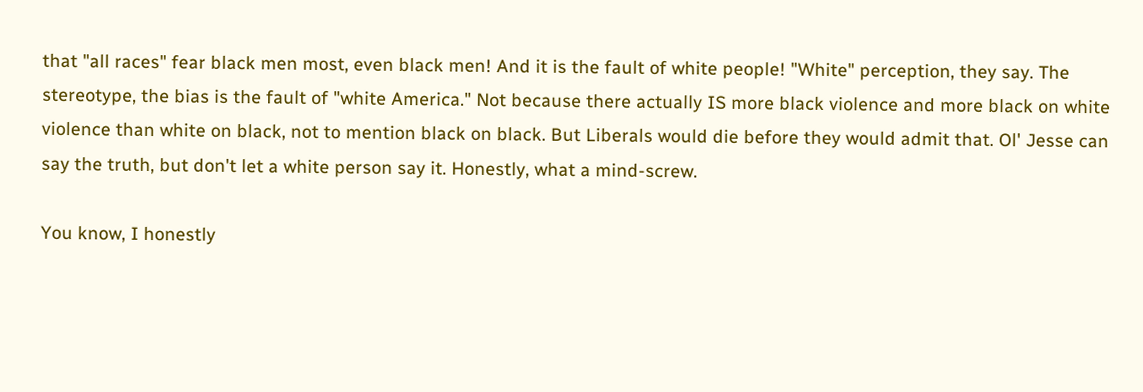that "all races" fear black men most, even black men! And it is the fault of white people! "White" perception, they say. The stereotype, the bias is the fault of "white America." Not because there actually IS more black violence and more black on white violence than white on black, not to mention black on black. But Liberals would die before they would admit that. Ol' Jesse can say the truth, but don't let a white person say it. Honestly, what a mind-screw.

You know, I honestly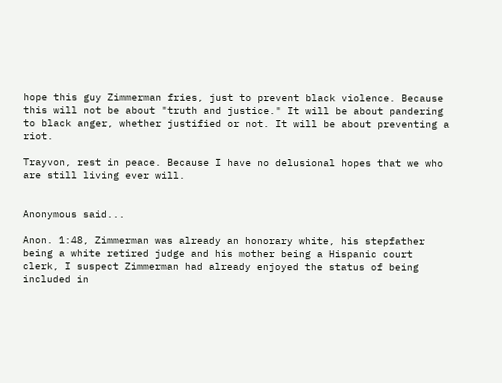hope this guy Zimmerman fries, just to prevent black violence. Because this will not be about "truth and justice." It will be about pandering to black anger, whether justified or not. It will be about preventing a riot.

Trayvon, rest in peace. Because I have no delusional hopes that we who are still living ever will.


Anonymous said...

Anon. 1:48, Zimmerman was already an honorary white, his stepfather being a white retired judge and his mother being a Hispanic court clerk, I suspect Zimmerman had already enjoyed the status of being included in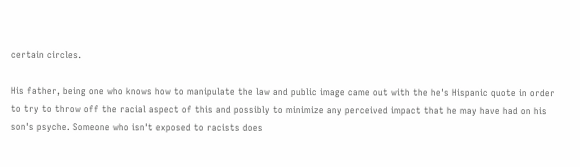certain circles.

His father, being one who knows how to manipulate the law and public image came out with the he's Hispanic quote in order to try to throw off the racial aspect of this and possibly to minimize any perceived impact that he may have had on his son's psyche. Someone who isn't exposed to racists does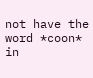not have the word *coon* in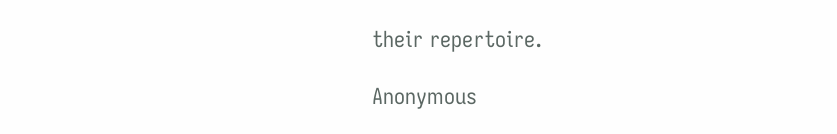their repertoire.

Anonymous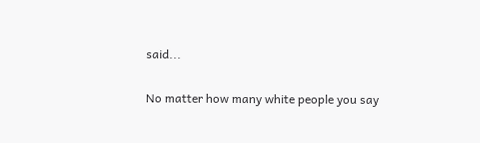said...

No matter how many white people you say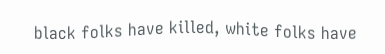black folks have killed, white folks have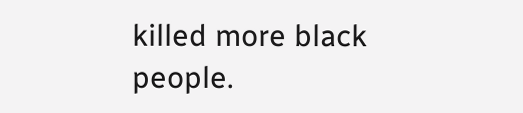killed more black people.